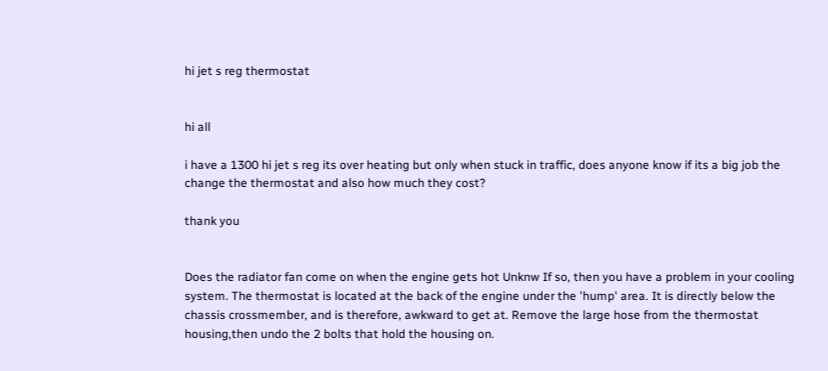hi jet s reg thermostat


hi all

i have a 1300 hi jet s reg its over heating but only when stuck in traffic, does anyone know if its a big job the change the thermostat and also how much they cost?

thank you


Does the radiator fan come on when the engine gets hot Unknw If so, then you have a problem in your cooling system. The thermostat is located at the back of the engine under the 'hump' area. It is directly below the chassis crossmember, and is therefore, awkward to get at. Remove the large hose from the thermostat housing,then undo the 2 bolts that hold the housing on.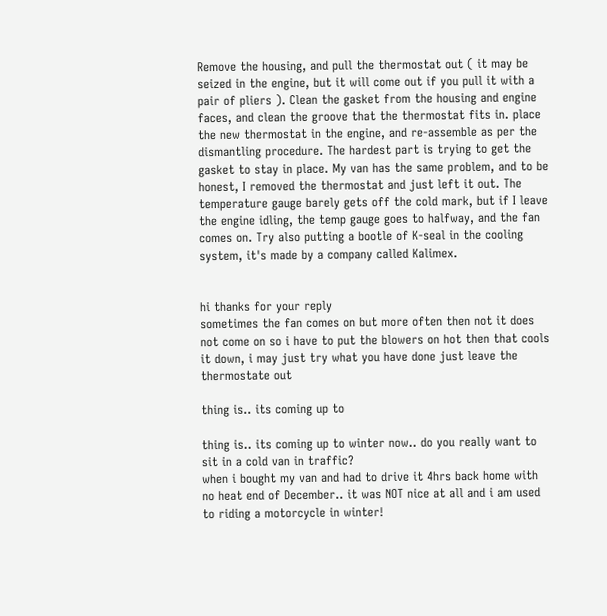Remove the housing, and pull the thermostat out ( it may be seized in the engine, but it will come out if you pull it with a pair of pliers ). Clean the gasket from the housing and engine faces, and clean the groove that the thermostat fits in. place the new thermostat in the engine, and re-assemble as per the dismantling procedure. The hardest part is trying to get the gasket to stay in place. My van has the same problem, and to be honest, I removed the thermostat and just left it out. The temperature gauge barely gets off the cold mark, but if I leave the engine idling, the temp gauge goes to halfway, and the fan comes on. Try also putting a bootle of K-seal in the cooling system, it's made by a company called Kalimex.


hi thanks for your reply
sometimes the fan comes on but more often then not it does not come on so i have to put the blowers on hot then that cools it down, i may just try what you have done just leave the thermostate out

thing is.. its coming up to

thing is.. its coming up to winter now.. do you really want to sit in a cold van in traffic?
when i bought my van and had to drive it 4hrs back home with no heat end of December.. it was NOT nice at all and i am used to riding a motorcycle in winter!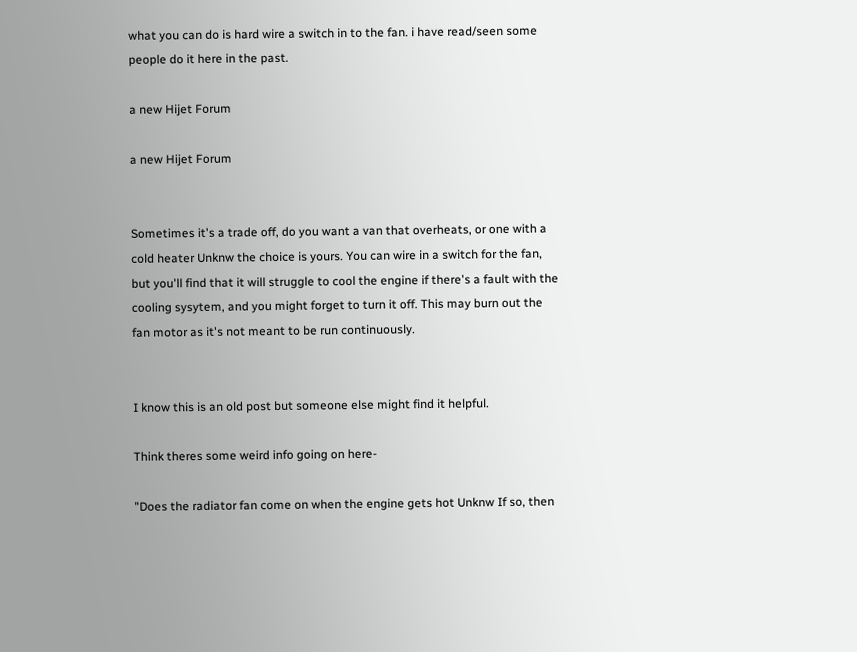what you can do is hard wire a switch in to the fan. i have read/seen some people do it here in the past.

a new Hijet Forum

a new Hijet Forum


Sometimes it's a trade off, do you want a van that overheats, or one with a cold heater Unknw the choice is yours. You can wire in a switch for the fan, but you'll find that it will struggle to cool the engine if there's a fault with the cooling sysytem, and you might forget to turn it off. This may burn out the fan motor as it's not meant to be run continuously.


I know this is an old post but someone else might find it helpful.

Think theres some weird info going on here-

"Does the radiator fan come on when the engine gets hot Unknw If so, then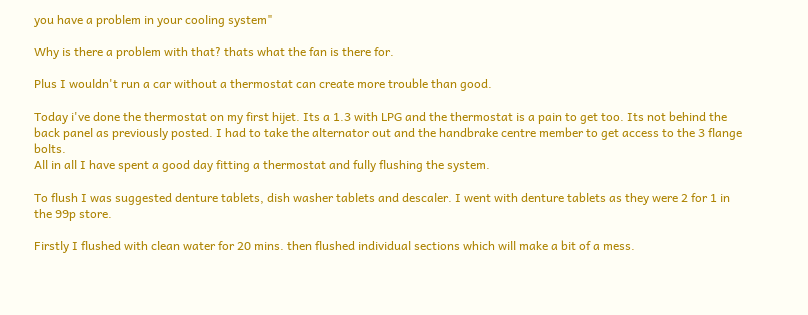you have a problem in your cooling system"

Why is there a problem with that? thats what the fan is there for.

Plus I wouldn't run a car without a thermostat can create more trouble than good.

Today i've done the thermostat on my first hijet. Its a 1.3 with LPG and the thermostat is a pain to get too. Its not behind the back panel as previously posted. I had to take the alternator out and the handbrake centre member to get access to the 3 flange bolts.
All in all I have spent a good day fitting a thermostat and fully flushing the system.

To flush I was suggested denture tablets, dish washer tablets and descaler. I went with denture tablets as they were 2 for 1 in the 99p store.

Firstly I flushed with clean water for 20 mins. then flushed individual sections which will make a bit of a mess.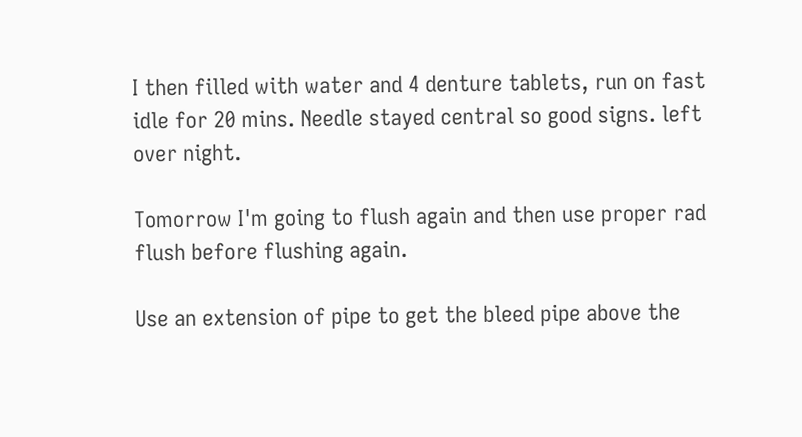I then filled with water and 4 denture tablets, run on fast idle for 20 mins. Needle stayed central so good signs. left over night.

Tomorrow I'm going to flush again and then use proper rad flush before flushing again.

Use an extension of pipe to get the bleed pipe above the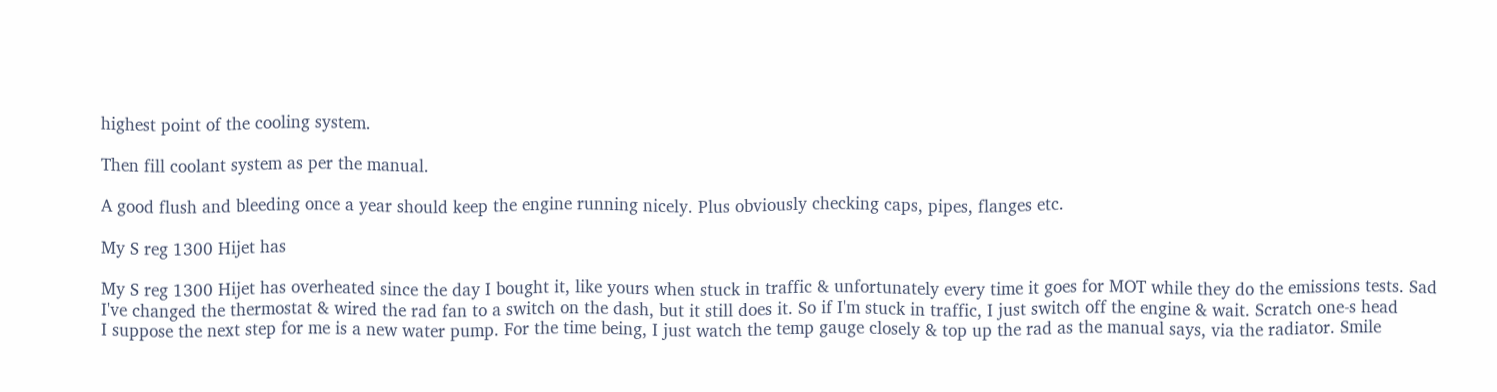highest point of the cooling system.

Then fill coolant system as per the manual.

A good flush and bleeding once a year should keep the engine running nicely. Plus obviously checking caps, pipes, flanges etc.

My S reg 1300 Hijet has

My S reg 1300 Hijet has overheated since the day I bought it, like yours when stuck in traffic & unfortunately every time it goes for MOT while they do the emissions tests. Sad
I've changed the thermostat & wired the rad fan to a switch on the dash, but it still does it. So if I'm stuck in traffic, I just switch off the engine & wait. Scratch one-s head
I suppose the next step for me is a new water pump. For the time being, I just watch the temp gauge closely & top up the rad as the manual says, via the radiator. Smile